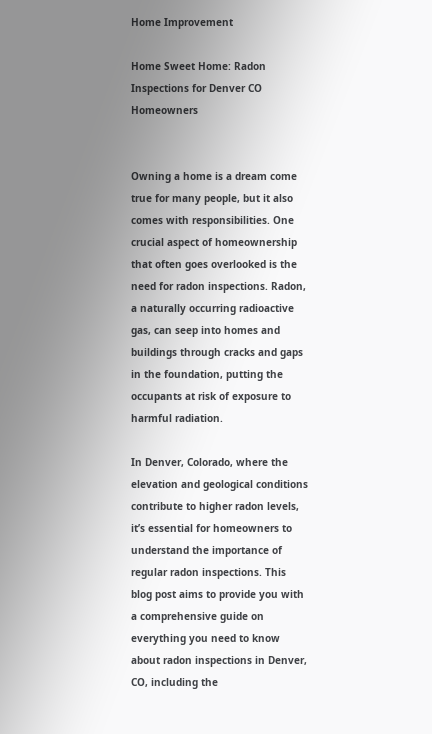Home Improvement

Home Sweet Home: Radon Inspections for Denver CO Homeowners


Owning a home is a dream come true for many people, but it also comes with responsibilities. One crucial aspect of homeownership that often goes overlooked is the need for radon inspections. Radon, a naturally occurring radioactive gas, can seep into homes and buildings through cracks and gaps in the foundation, putting the occupants at risk of exposure to harmful radiation.

In Denver, Colorado, where the elevation and geological conditions contribute to higher radon levels, it’s essential for homeowners to understand the importance of regular radon inspections. This blog post aims to provide you with a comprehensive guide on everything you need to know about radon inspections in Denver, CO, including the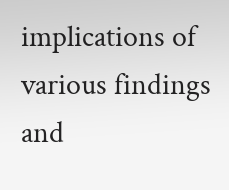implications of various findings and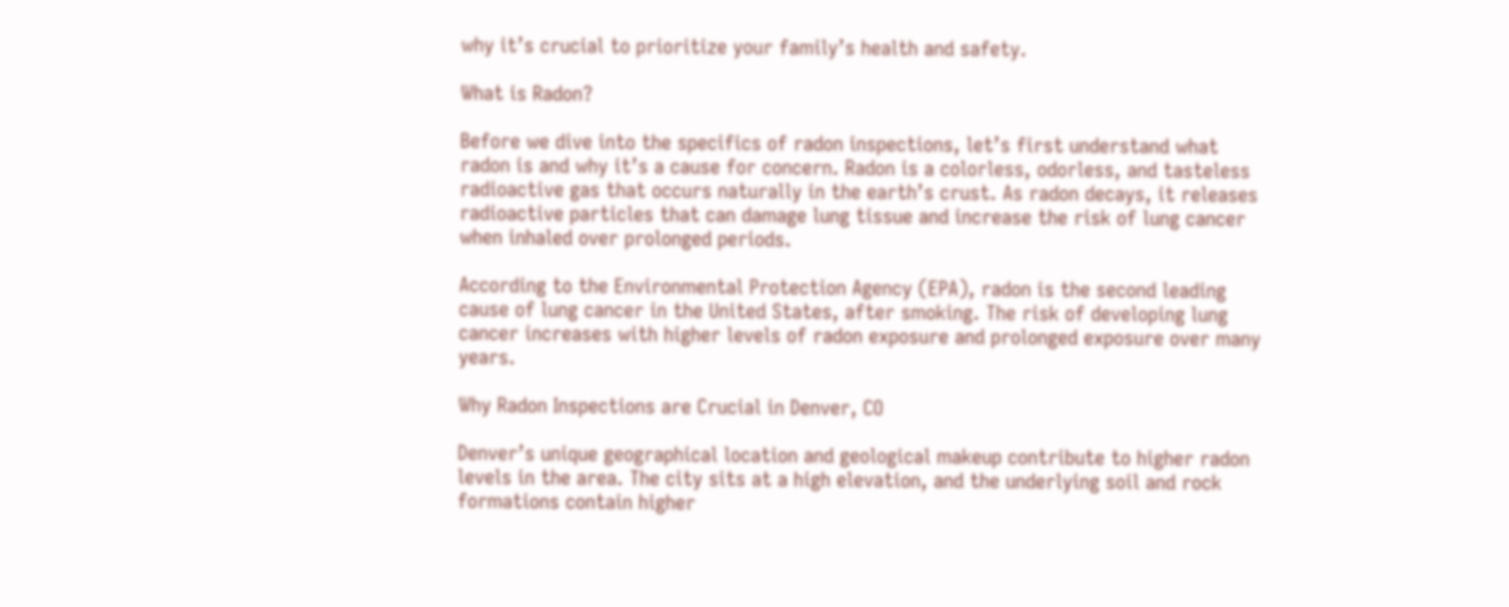why it’s crucial to prioritize your family’s health and safety.

What is Radon?

Before we dive into the specifics of radon inspections, let’s first understand what radon is and why it’s a cause for concern. Radon is a colorless, odorless, and tasteless radioactive gas that occurs naturally in the earth’s crust. As radon decays, it releases radioactive particles that can damage lung tissue and increase the risk of lung cancer when inhaled over prolonged periods.

According to the Environmental Protection Agency (EPA), radon is the second leading cause of lung cancer in the United States, after smoking. The risk of developing lung cancer increases with higher levels of radon exposure and prolonged exposure over many years.

Why Radon Inspections are Crucial in Denver, CO

Denver’s unique geographical location and geological makeup contribute to higher radon levels in the area. The city sits at a high elevation, and the underlying soil and rock formations contain higher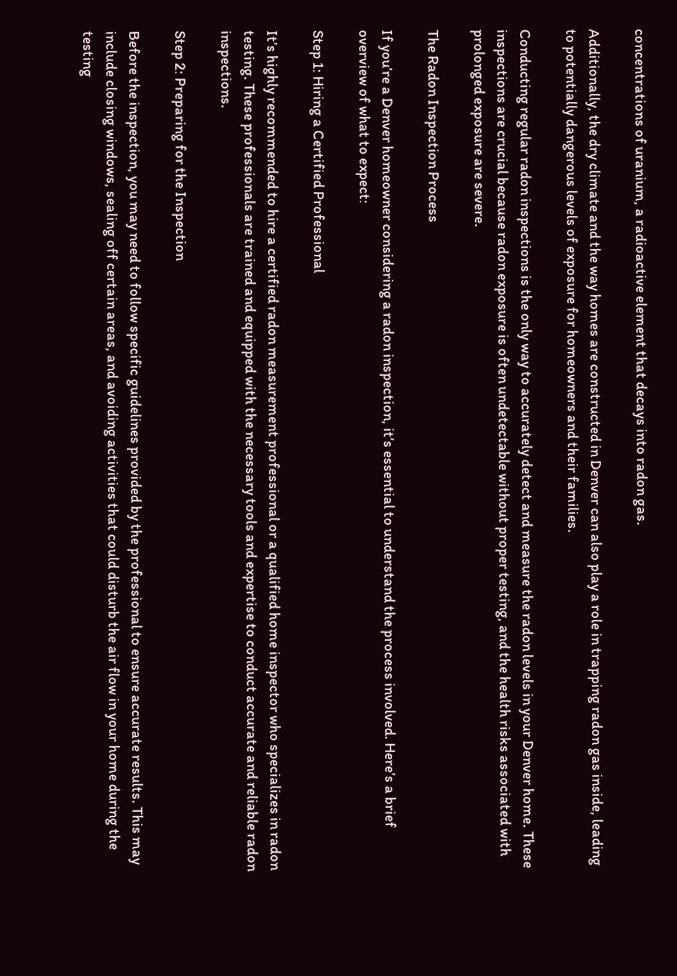concentrations of uranium, a radioactive element that decays into radon gas.

Additionally, the dry climate and the way homes are constructed in Denver can also play a role in trapping radon gas inside, leading to potentially dangerous levels of exposure for homeowners and their families.

Conducting regular radon inspections is the only way to accurately detect and measure the radon levels in your Denver home. These inspections are crucial because radon exposure is often undetectable without proper testing, and the health risks associated with prolonged exposure are severe.

The Radon Inspection Process

If you’re a Denver homeowner considering a radon inspection, it’s essential to understand the process involved. Here’s a brief overview of what to expect:

Step 1: Hiring a Certified Professional

It’s highly recommended to hire a certified radon measurement professional or a qualified home inspector who specializes in radon testing. These professionals are trained and equipped with the necessary tools and expertise to conduct accurate and reliable radon inspections.

Step 2: Preparing for the Inspection

Before the inspection, you may need to follow specific guidelines provided by the professional to ensure accurate results. This may include closing windows, sealing off certain areas, and avoiding activities that could disturb the air flow in your home during the testing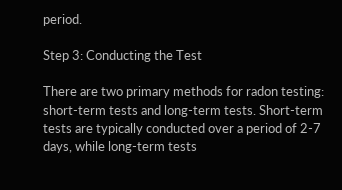period.

Step 3: Conducting the Test

There are two primary methods for radon testing: short-term tests and long-term tests. Short-term tests are typically conducted over a period of 2-7 days, while long-term tests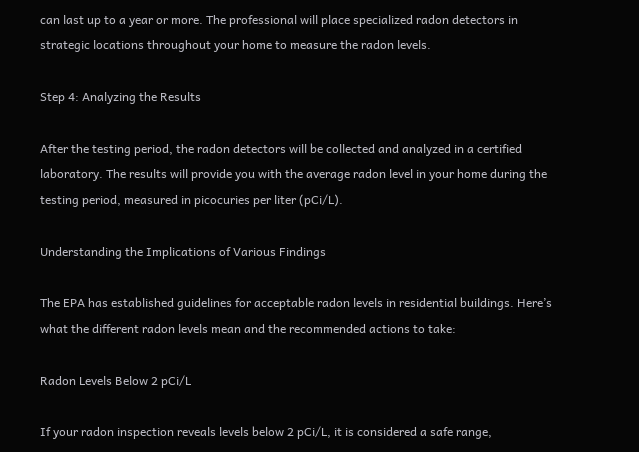can last up to a year or more. The professional will place specialized radon detectors in strategic locations throughout your home to measure the radon levels.

Step 4: Analyzing the Results

After the testing period, the radon detectors will be collected and analyzed in a certified laboratory. The results will provide you with the average radon level in your home during the testing period, measured in picocuries per liter (pCi/L).

Understanding the Implications of Various Findings

The EPA has established guidelines for acceptable radon levels in residential buildings. Here’s what the different radon levels mean and the recommended actions to take:

Radon Levels Below 2 pCi/L

If your radon inspection reveals levels below 2 pCi/L, it is considered a safe range,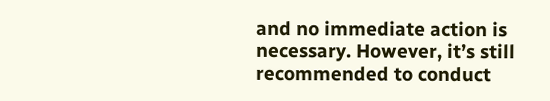and no immediate action is necessary. However, it’s still recommended to conduct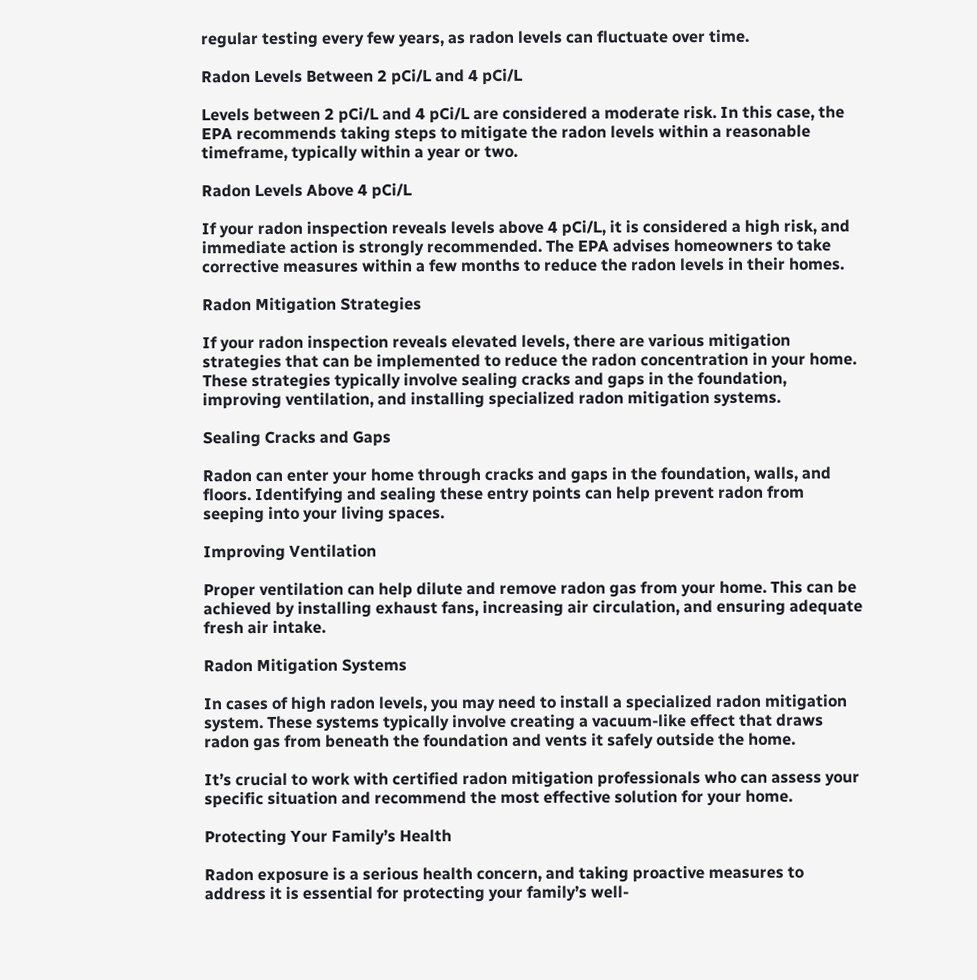regular testing every few years, as radon levels can fluctuate over time.

Radon Levels Between 2 pCi/L and 4 pCi/L

Levels between 2 pCi/L and 4 pCi/L are considered a moderate risk. In this case, the EPA recommends taking steps to mitigate the radon levels within a reasonable timeframe, typically within a year or two.

Radon Levels Above 4 pCi/L

If your radon inspection reveals levels above 4 pCi/L, it is considered a high risk, and immediate action is strongly recommended. The EPA advises homeowners to take corrective measures within a few months to reduce the radon levels in their homes.

Radon Mitigation Strategies

If your radon inspection reveals elevated levels, there are various mitigation strategies that can be implemented to reduce the radon concentration in your home. These strategies typically involve sealing cracks and gaps in the foundation, improving ventilation, and installing specialized radon mitigation systems.

Sealing Cracks and Gaps

Radon can enter your home through cracks and gaps in the foundation, walls, and floors. Identifying and sealing these entry points can help prevent radon from seeping into your living spaces.

Improving Ventilation

Proper ventilation can help dilute and remove radon gas from your home. This can be achieved by installing exhaust fans, increasing air circulation, and ensuring adequate fresh air intake.

Radon Mitigation Systems

In cases of high radon levels, you may need to install a specialized radon mitigation system. These systems typically involve creating a vacuum-like effect that draws radon gas from beneath the foundation and vents it safely outside the home.

It’s crucial to work with certified radon mitigation professionals who can assess your specific situation and recommend the most effective solution for your home.

Protecting Your Family’s Health

Radon exposure is a serious health concern, and taking proactive measures to address it is essential for protecting your family’s well-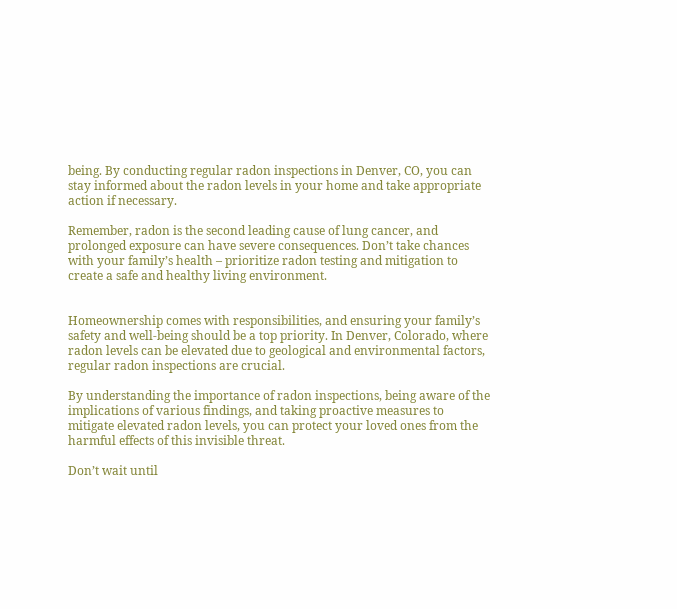being. By conducting regular radon inspections in Denver, CO, you can stay informed about the radon levels in your home and take appropriate action if necessary.

Remember, radon is the second leading cause of lung cancer, and prolonged exposure can have severe consequences. Don’t take chances with your family’s health – prioritize radon testing and mitigation to create a safe and healthy living environment.


Homeownership comes with responsibilities, and ensuring your family’s safety and well-being should be a top priority. In Denver, Colorado, where radon levels can be elevated due to geological and environmental factors, regular radon inspections are crucial.

By understanding the importance of radon inspections, being aware of the implications of various findings, and taking proactive measures to mitigate elevated radon levels, you can protect your loved ones from the harmful effects of this invisible threat.

Don’t wait until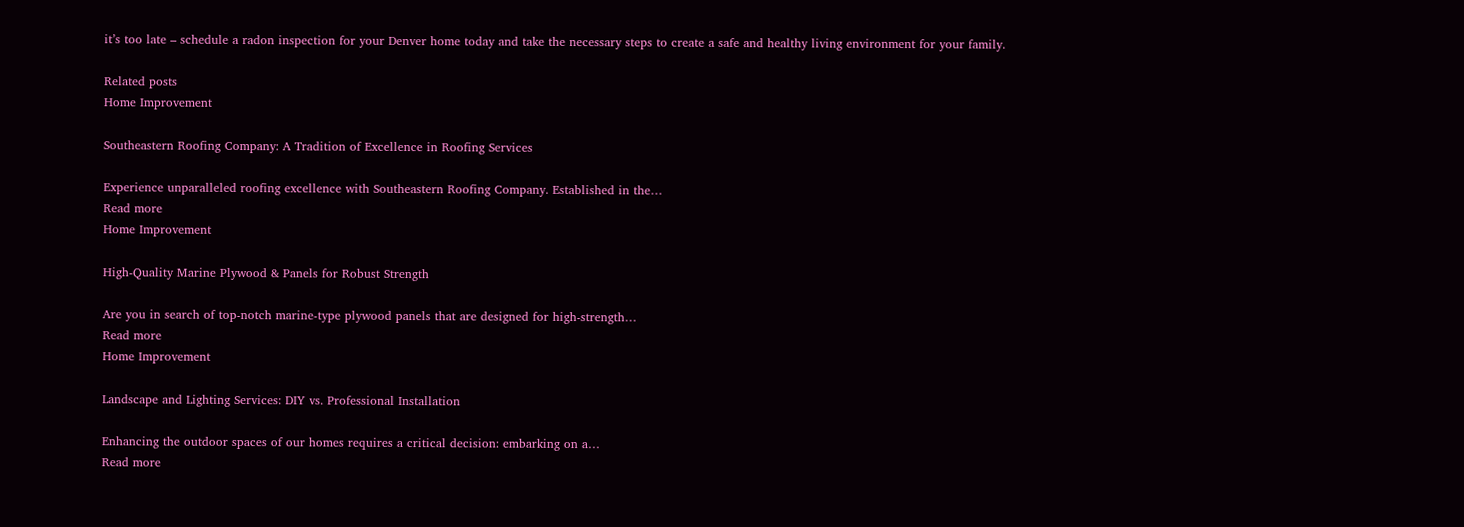it’s too late – schedule a radon inspection for your Denver home today and take the necessary steps to create a safe and healthy living environment for your family.

Related posts
Home Improvement

Southeastern Roofing Company: A Tradition of Excellence in Roofing Services

Experience unparalleled roofing excellence with Southeastern Roofing Company. Established in the…
Read more
Home Improvement

High-Quality Marine Plywood & Panels for Robust Strength

Are you in search of top-notch marine-type plywood panels that are designed for high-strength…
Read more
Home Improvement

Landscape and Lighting Services: DIY vs. Professional Installation

Enhancing the outdoor spaces of our homes requires a critical decision: embarking on a…
Read more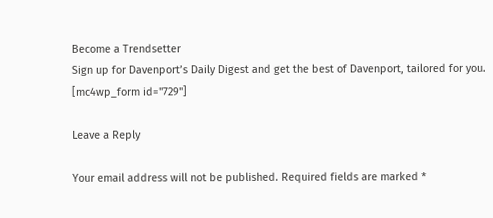Become a Trendsetter
Sign up for Davenport’s Daily Digest and get the best of Davenport, tailored for you. [mc4wp_form id="729"]

Leave a Reply

Your email address will not be published. Required fields are marked *